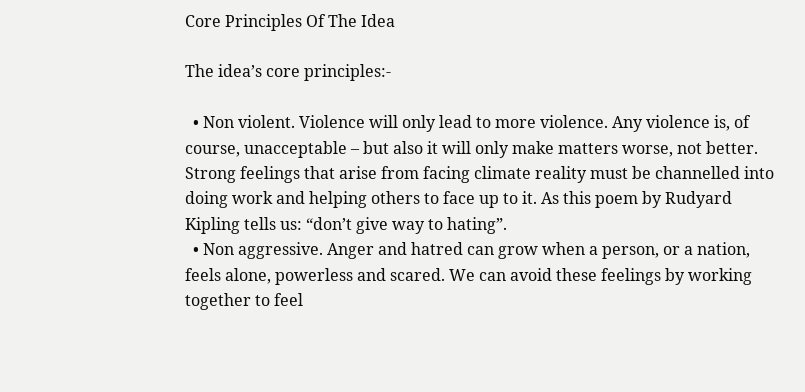Core Principles Of The Idea

The idea’s core principles:-

  • Non violent. Violence will only lead to more violence. Any violence is, of course, unacceptable – but also it will only make matters worse, not better. Strong feelings that arise from facing climate reality must be channelled into doing work and helping others to face up to it. As this poem by Rudyard Kipling tells us: “don’t give way to hating”.
  • Non aggressive. Anger and hatred can grow when a person, or a nation, feels alone, powerless and scared. We can avoid these feelings by working together to feel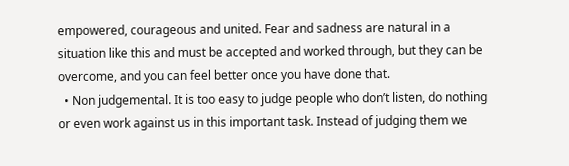empowered, courageous and united. Fear and sadness are natural in a situation like this and must be accepted and worked through, but they can be overcome, and you can feel better once you have done that.
  • Non judgemental. It is too easy to judge people who don’t listen, do nothing or even work against us in this important task. Instead of judging them we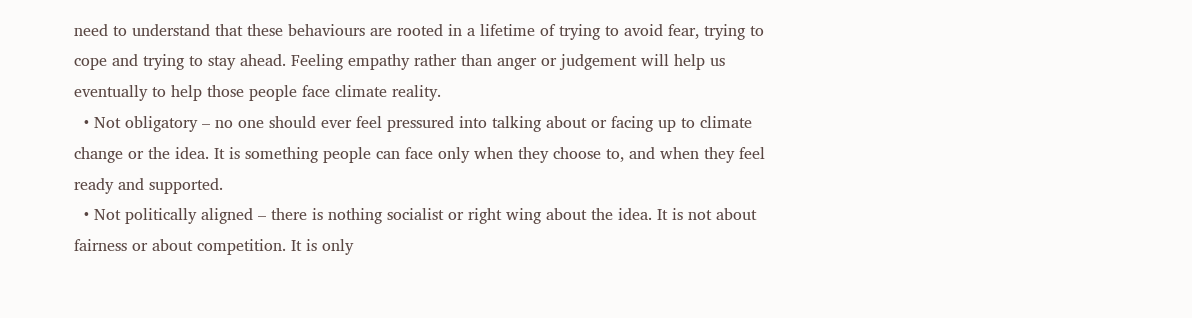need to understand that these behaviours are rooted in a lifetime of trying to avoid fear, trying to cope and trying to stay ahead. Feeling empathy rather than anger or judgement will help us eventually to help those people face climate reality.
  • Not obligatory – no one should ever feel pressured into talking about or facing up to climate change or the idea. It is something people can face only when they choose to, and when they feel ready and supported.
  • Not politically aligned – there is nothing socialist or right wing about the idea. It is not about fairness or about competition. It is only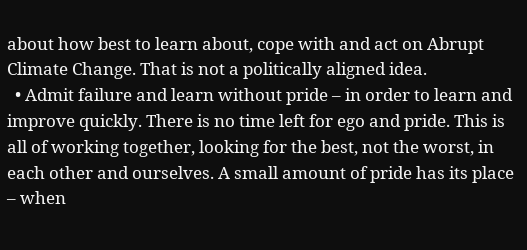about how best to learn about, cope with and act on Abrupt Climate Change. That is not a politically aligned idea.
  • Admit failure and learn without pride – in order to learn and improve quickly. There is no time left for ego and pride. This is all of working together, looking for the best, not the worst, in each other and ourselves. A small amount of pride has its place – when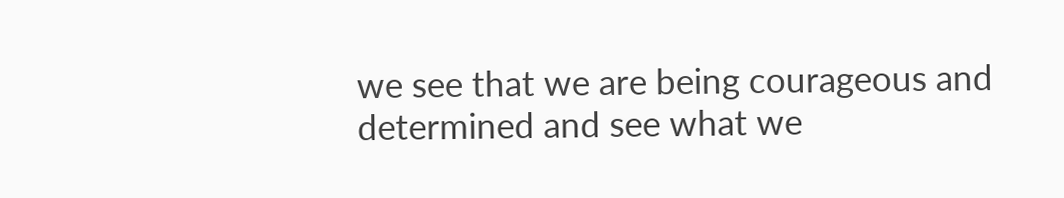we see that we are being courageous and determined and see what we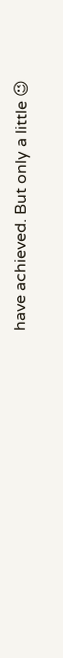have achieved. But only a little 😉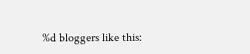%d bloggers like this: